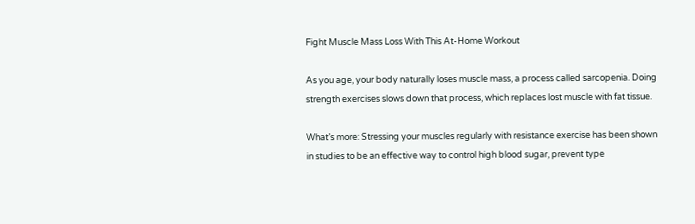Fight Muscle Mass Loss With This At-Home Workout

As you age, your body naturally loses muscle mass, a process called sarcopenia. Doing strength exercises slows down that process, which replaces lost muscle with fat tissue.

What’s more: Stressing your muscles regularly with resistance exercise has been shown in studies to be an effective way to control high blood sugar, prevent type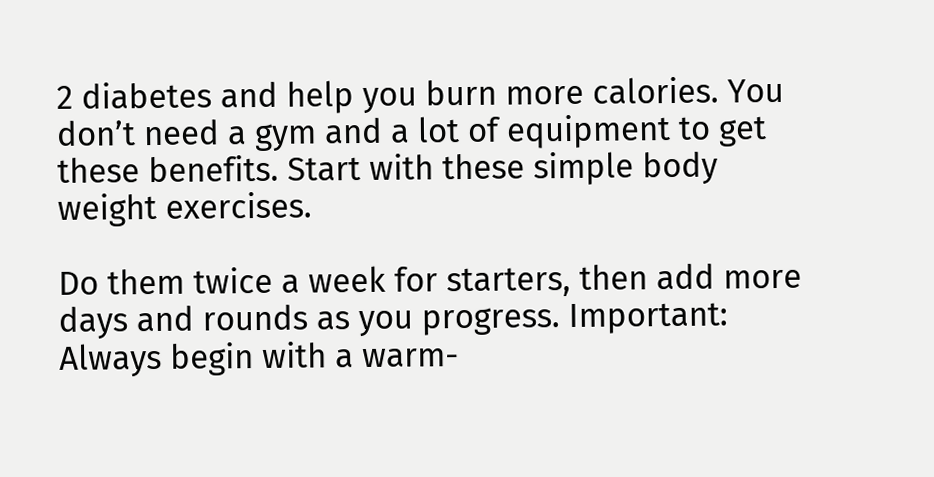2 diabetes and help you burn more calories. You don’t need a gym and a lot of equipment to get these benefits. Start with these simple body weight exercises.

Do them twice a week for starters, then add more days and rounds as you progress. Important: Always begin with a warm-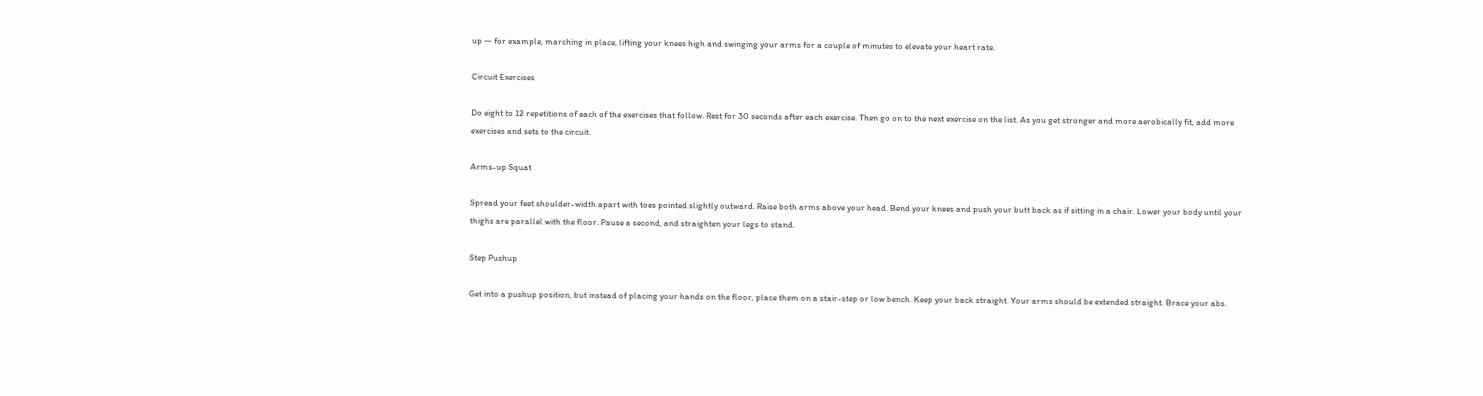up — for example, marching in place, lifting your knees high and swinging your arms for a couple of minutes to elevate your heart rate.

Circuit Exercises

Do eight to 12 repetitions of each of the exercises that follow. Rest for 30 seconds after each exercise. Then go on to the next exercise on the list. As you get stronger and more aerobically fit, add more exercises and sets to the circuit.

Arms-up Squat

Spread your feet shoulder-width apart with toes pointed slightly outward. Raise both arms above your head. Bend your knees and push your butt back as if sitting in a chair. Lower your body until your thighs are parallel with the floor. Pause a second, and straighten your legs to stand.

Step Pushup

Get into a pushup position, but instead of placing your hands on the floor, place them on a stair-step or low bench. Keep your back straight. Your arms should be extended straight. Brace your abs.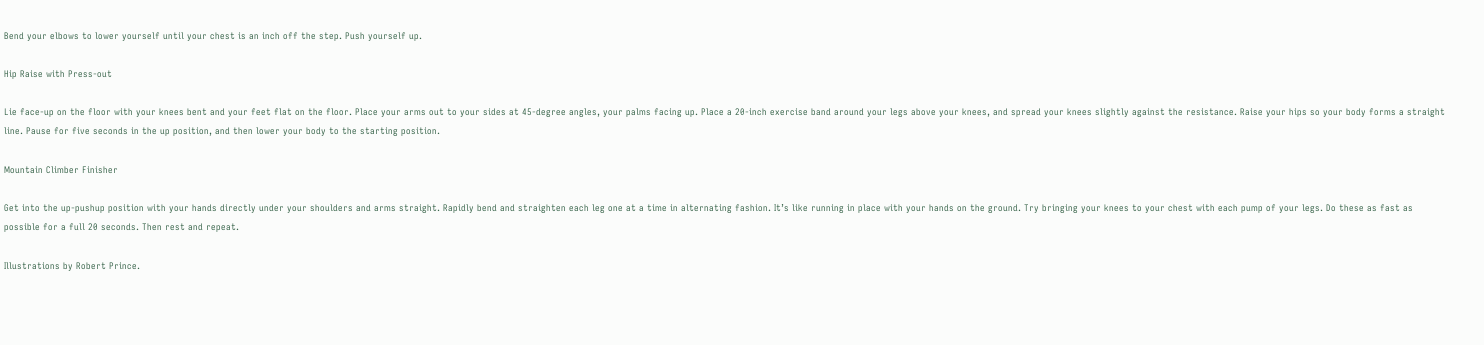Bend your elbows to lower yourself until your chest is an inch off the step. Push yourself up.

Hip Raise with Press-out

Lie face-up on the floor with your knees bent and your feet flat on the floor. Place your arms out to your sides at 45-degree angles, your palms facing up. Place a 20-inch exercise band around your legs above your knees, and spread your knees slightly against the resistance. Raise your hips so your body forms a straight line. Pause for five seconds in the up position, and then lower your body to the starting position.

Mountain Climber Finisher

Get into the up-pushup position with your hands directly under your shoulders and arms straight. Rapidly bend and straighten each leg one at a time in alternating fashion. It’s like running in place with your hands on the ground. Try bringing your knees to your chest with each pump of your legs. Do these as fast as possible for a full 20 seconds. Then rest and repeat.

Illustrations by Robert Prince.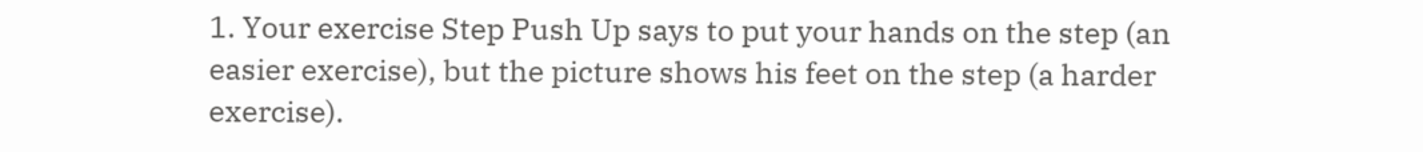1. Your exercise Step Push Up says to put your hands on the step (an easier exercise), but the picture shows his feet on the step (a harder exercise).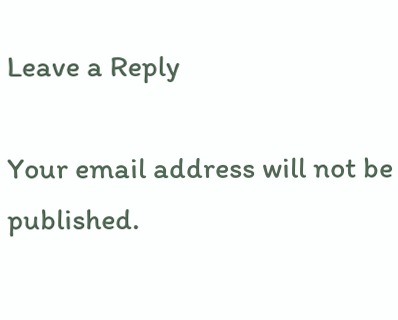Leave a Reply

Your email address will not be published.